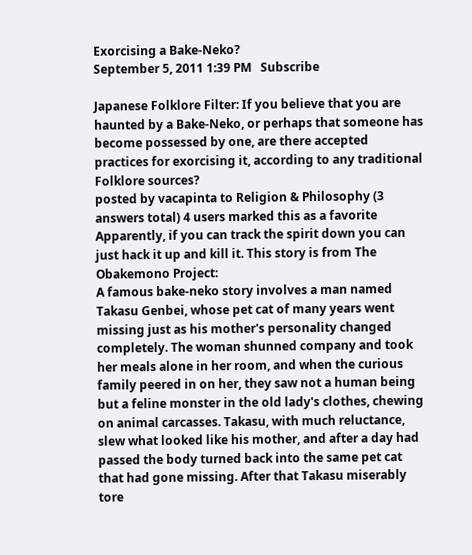Exorcising a Bake-Neko?
September 5, 2011 1:39 PM   Subscribe

Japanese Folklore Filter: If you believe that you are haunted by a Bake-Neko, or perhaps that someone has become possessed by one, are there accepted practices for exorcising it, according to any traditional Folklore sources?
posted by vacapinta to Religion & Philosophy (3 answers total) 4 users marked this as a favorite
Apparently, if you can track the spirit down you can just hack it up and kill it. This story is from The Obakemono Project:
A famous bake-neko story involves a man named Takasu Genbei, whose pet cat of many years went missing just as his mother's personality changed completely. The woman shunned company and took her meals alone in her room, and when the curious family peered in on her, they saw not a human being but a feline monster in the old lady's clothes, chewing on animal carcasses. Takasu, with much reluctance, slew what looked like his mother, and after a day had passed the body turned back into the same pet cat that had gone missing. After that Takasu miserably tore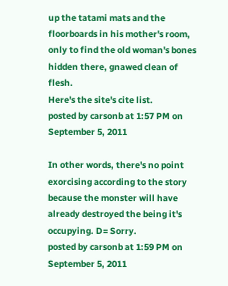up the tatami mats and the floorboards in his mother's room, only to find the old woman's bones hidden there, gnawed clean of flesh.
Here's the site's cite list.
posted by carsonb at 1:57 PM on September 5, 2011

In other words, there's no point exorcising according to the story because the monster will have already destroyed the being it's occupying. D= Sorry.
posted by carsonb at 1:59 PM on September 5, 2011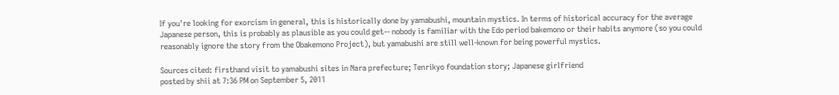If you're looking for exorcism in general, this is historically done by yamabushi, mountain mystics. In terms of historical accuracy for the average Japanese person, this is probably as plausible as you could get-- nobody is familiar with the Edo period bakemono or their habits anymore (so you could reasonably ignore the story from the Obakemono Project), but yamabushi are still well-known for being powerful mystics.

Sources cited: firsthand visit to yamabushi sites in Nara prefecture; Tenrikyo foundation story; Japanese girlfriend
posted by shii at 7:36 PM on September 5, 2011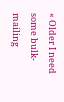« Older I need some bulk-mailing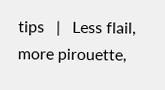tips   |   Less flail, more pirouette,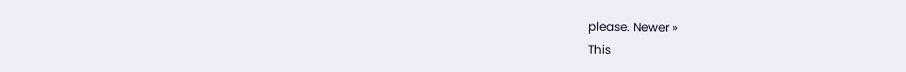please. Newer »
This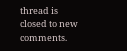thread is closed to new comments.